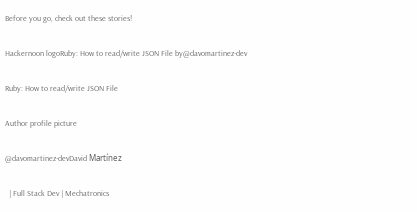Before you go, check out these stories!

Hackernoon logoRuby: How to read/write JSON File by@davomartinez-dev

Ruby: How to read/write JSON File

Author profile picture

@davomartinez-devDavid Martínez

  | Full Stack Dev | Mechatronics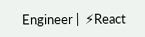Engineer |  ⚡React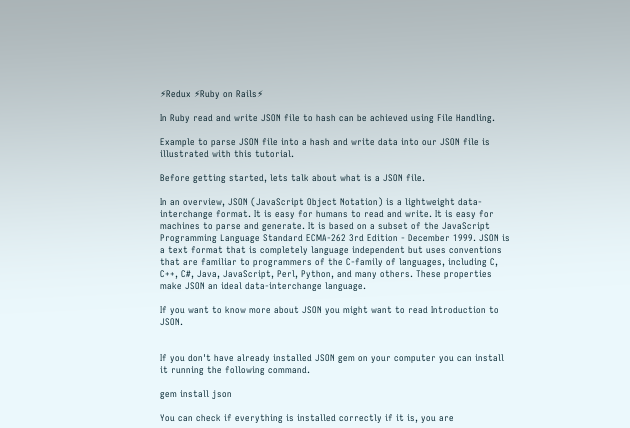⚡Redux ⚡Ruby on Rails⚡

In Ruby read and write JSON file to hash can be achieved using File Handling.

Example to parse JSON file into a hash and write data into our JSON file is illustrated with this tutorial.

Before getting started, lets talk about what is a JSON file.

In an overview, JSON (JavaScript Object Notation) is a lightweight data-interchange format. It is easy for humans to read and write. It is easy for machines to parse and generate. It is based on a subset of the JavaScript Programming Language Standard ECMA-262 3rd Edition - December 1999. JSON is a text format that is completely language independent but uses conventions that are familiar to programmers of the C-family of languages, including C, C++, C#, Java, JavaScript, Perl, Python, and many others. These properties make JSON an ideal data-interchange language.

If you want to know more about JSON you might want to read Introduction to JSON.


If you don't have already installed JSON gem on your computer you can install it running the following command.

gem install json

You can check if everything is installed correctly if it is, you are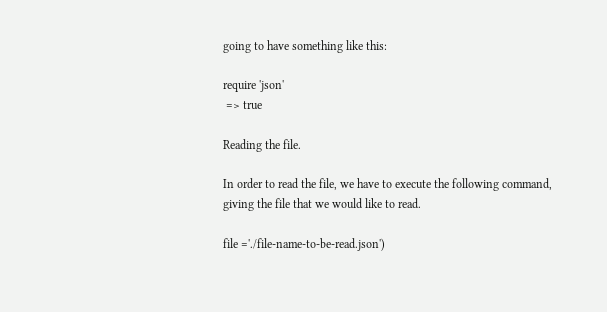going to have something like this:

require 'json'
 => true

Reading the file.

In order to read the file, we have to execute the following command, giving the file that we would like to read.

file ='./file-name-to-be-read.json')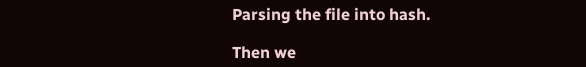Parsing the file into hash.

Then we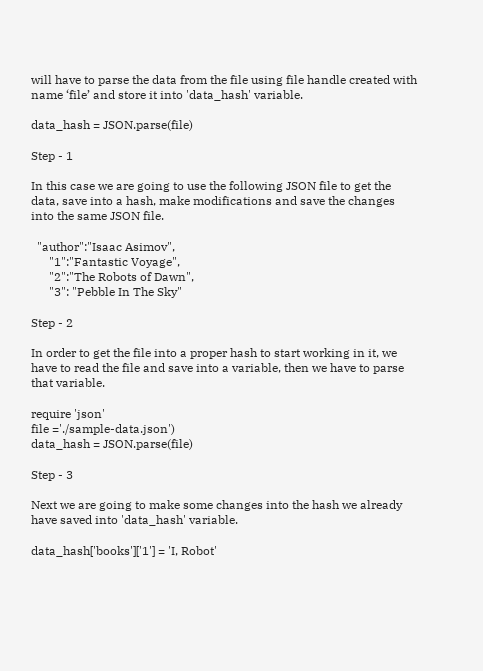will have to parse the data from the file using file handle created with name ‘file’ and store it into 'data_hash' variable.

data_hash = JSON.parse(file)

Step - 1

In this case we are going to use the following JSON file to get the data, save into a hash, make modifications and save the changes into the same JSON file.

  "author":"Isaac Asimov",
      "1":"Fantastic Voyage",
      "2":"The Robots of Dawn",
      "3": "Pebble In The Sky"

Step - 2

In order to get the file into a proper hash to start working in it, we have to read the file and save into a variable, then we have to parse that variable.

require 'json'
file ='./sample-data.json')
data_hash = JSON.parse(file)

Step - 3

Next we are going to make some changes into the hash we already have saved into 'data_hash' variable.

data_hash['books']['1'] = 'I, Robot'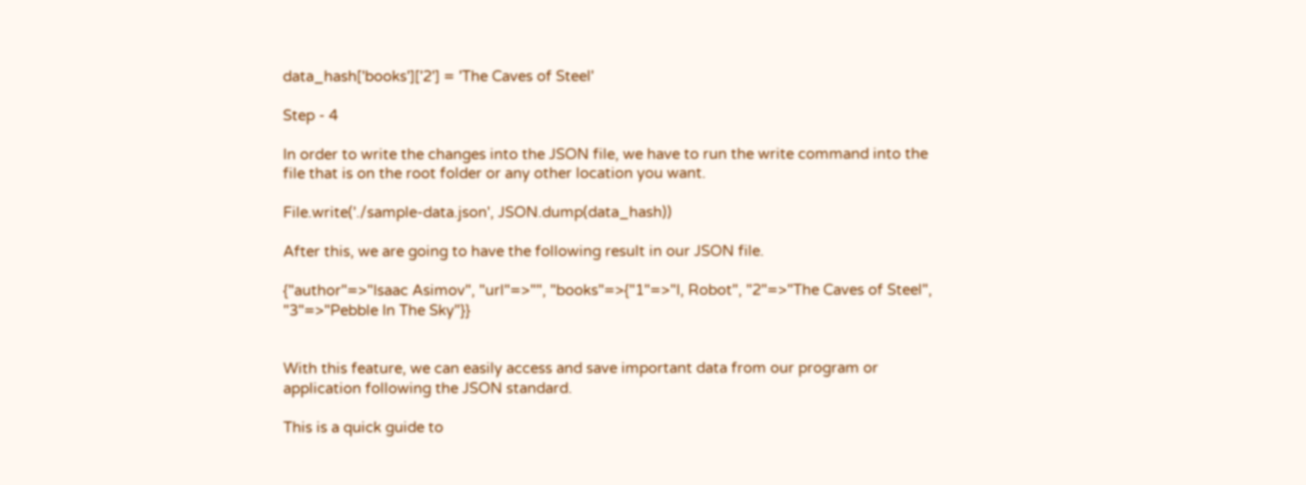data_hash['books']['2'] = 'The Caves of Steel'

Step - 4

In order to write the changes into the JSON file, we have to run the write command into the file that is on the root folder or any other location you want.

File.write('./sample-data.json', JSON.dump(data_hash))

After this, we are going to have the following result in our JSON file.

{"author"=>"Isaac Asimov", "url"=>"", "books"=>{"1"=>"I, Robot", "2"=>"The Caves of Steel", "3"=>"Pebble In The Sky"}}


With this feature, we can easily access and save important data from our program or application following the JSON standard.

This is a quick guide to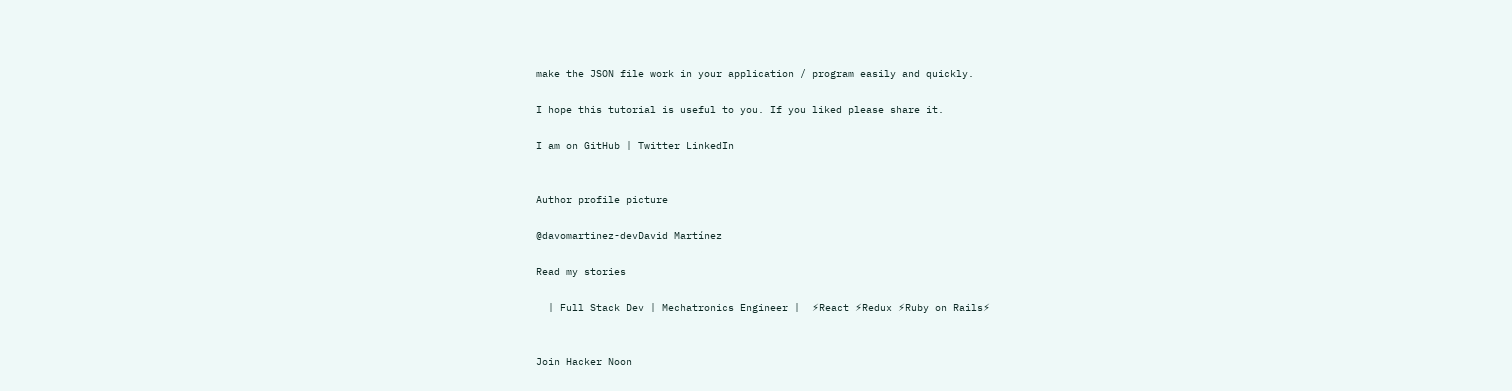make the JSON file work in your application / program easily and quickly.

I hope this tutorial is useful to you. If you liked please share it.

I am on GitHub | Twitter LinkedIn


Author profile picture

@davomartinez-devDavid Martínez

Read my stories

  | Full Stack Dev | Mechatronics Engineer |  ⚡React ⚡Redux ⚡Ruby on Rails⚡


Join Hacker Noon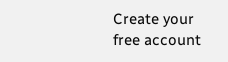Create your free account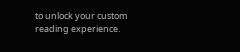to unlock your custom reading experience.